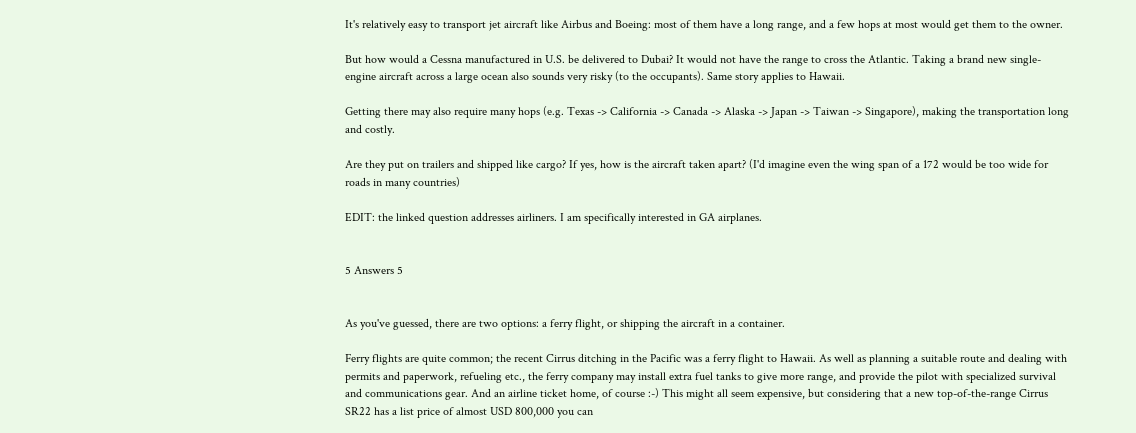It's relatively easy to transport jet aircraft like Airbus and Boeing: most of them have a long range, and a few hops at most would get them to the owner.

But how would a Cessna manufactured in U.S. be delivered to Dubai? It would not have the range to cross the Atlantic. Taking a brand new single-engine aircraft across a large ocean also sounds very risky (to the occupants). Same story applies to Hawaii.

Getting there may also require many hops (e.g. Texas -> California -> Canada -> Alaska -> Japan -> Taiwan -> Singapore), making the transportation long and costly.

Are they put on trailers and shipped like cargo? If yes, how is the aircraft taken apart? (I'd imagine even the wing span of a 172 would be too wide for roads in many countries)

EDIT: the linked question addresses airliners. I am specifically interested in GA airplanes.


5 Answers 5


As you've guessed, there are two options: a ferry flight, or shipping the aircraft in a container.

Ferry flights are quite common; the recent Cirrus ditching in the Pacific was a ferry flight to Hawaii. As well as planning a suitable route and dealing with permits and paperwork, refueling etc., the ferry company may install extra fuel tanks to give more range, and provide the pilot with specialized survival and communications gear. And an airline ticket home, of course :-) This might all seem expensive, but considering that a new top-of-the-range Cirrus SR22 has a list price of almost USD 800,000 you can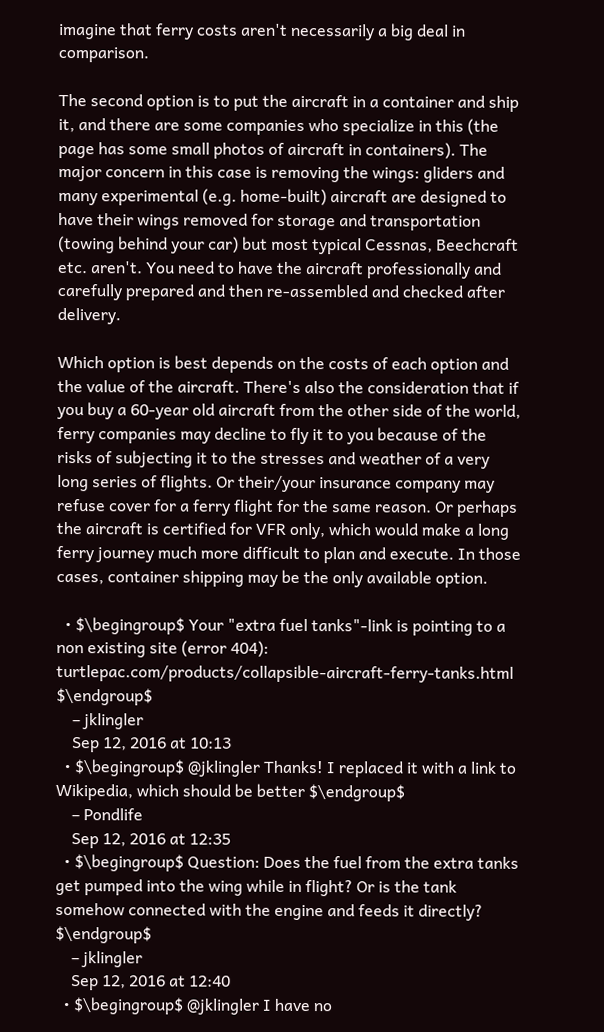imagine that ferry costs aren't necessarily a big deal in comparison.

The second option is to put the aircraft in a container and ship it, and there are some companies who specialize in this (the page has some small photos of aircraft in containers). The major concern in this case is removing the wings: gliders and many experimental (e.g. home-built) aircraft are designed to have their wings removed for storage and transportation (towing behind your car) but most typical Cessnas, Beechcraft etc. aren't. You need to have the aircraft professionally and carefully prepared and then re-assembled and checked after delivery.

Which option is best depends on the costs of each option and the value of the aircraft. There's also the consideration that if you buy a 60-year old aircraft from the other side of the world, ferry companies may decline to fly it to you because of the risks of subjecting it to the stresses and weather of a very long series of flights. Or their/your insurance company may refuse cover for a ferry flight for the same reason. Or perhaps the aircraft is certified for VFR only, which would make a long ferry journey much more difficult to plan and execute. In those cases, container shipping may be the only available option.

  • $\begingroup$ Your "extra fuel tanks"-link is pointing to a non existing site (error 404): turtlepac.com/products/collapsible-aircraft-ferry-tanks.html $\endgroup$
    – jklingler
    Sep 12, 2016 at 10:13
  • $\begingroup$ @jklingler Thanks! I replaced it with a link to Wikipedia, which should be better $\endgroup$
    – Pondlife
    Sep 12, 2016 at 12:35
  • $\begingroup$ Question: Does the fuel from the extra tanks get pumped into the wing while in flight? Or is the tank somehow connected with the engine and feeds it directly? $\endgroup$
    – jklingler
    Sep 12, 2016 at 12:40
  • $\begingroup$ @jklingler I have no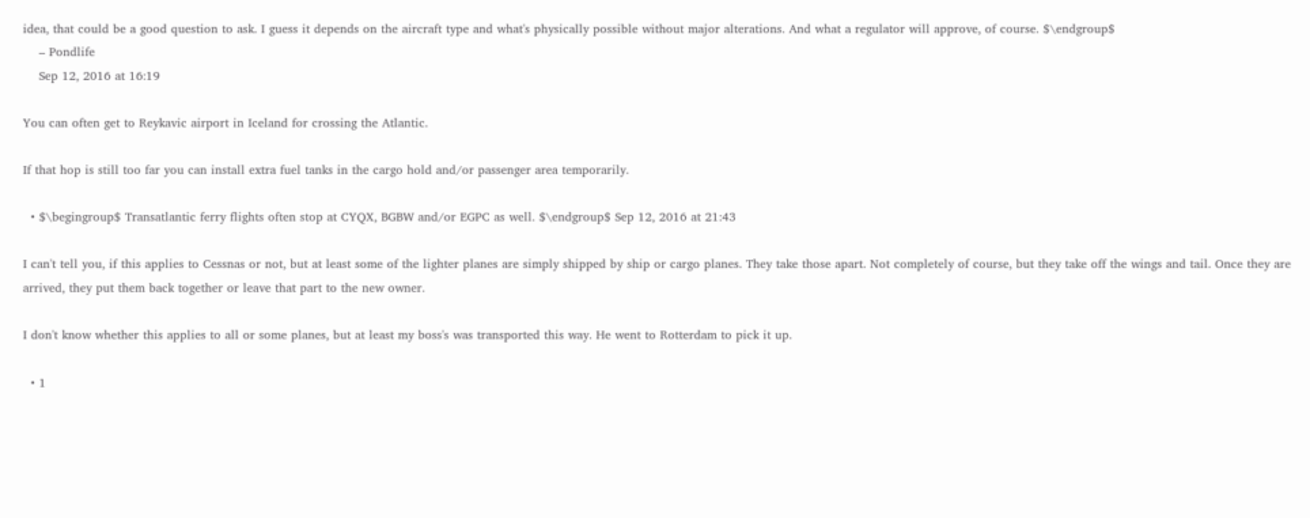idea, that could be a good question to ask. I guess it depends on the aircraft type and what's physically possible without major alterations. And what a regulator will approve, of course. $\endgroup$
    – Pondlife
    Sep 12, 2016 at 16:19

You can often get to Reykavic airport in Iceland for crossing the Atlantic.

If that hop is still too far you can install extra fuel tanks in the cargo hold and/or passenger area temporarily.

  • $\begingroup$ Transatlantic ferry flights often stop at CYQX, BGBW and/or EGPC as well. $\endgroup$ Sep 12, 2016 at 21:43

I can't tell you, if this applies to Cessnas or not, but at least some of the lighter planes are simply shipped by ship or cargo planes. They take those apart. Not completely of course, but they take off the wings and tail. Once they are arrived, they put them back together or leave that part to the new owner.

I don't know whether this applies to all or some planes, but at least my boss's was transported this way. He went to Rotterdam to pick it up.

  • 1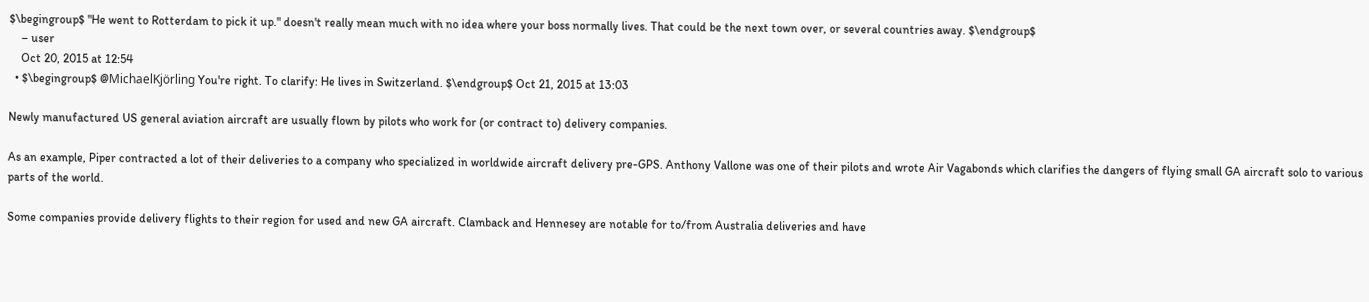$\begingroup$ "He went to Rotterdam to pick it up." doesn't really mean much with no idea where your boss normally lives. That could be the next town over, or several countries away. $\endgroup$
    – user
    Oct 20, 2015 at 12:54
  • $\begingroup$ @MichaelKjörling You're right. To clarify: He lives in Switzerland. $\endgroup$ Oct 21, 2015 at 13:03

Newly manufactured US general aviation aircraft are usually flown by pilots who work for (or contract to) delivery companies.

As an example, Piper contracted a lot of their deliveries to a company who specialized in worldwide aircraft delivery pre-GPS. Anthony Vallone was one of their pilots and wrote Air Vagabonds which clarifies the dangers of flying small GA aircraft solo to various parts of the world.

Some companies provide delivery flights to their region for used and new GA aircraft. Clamback and Hennesey are notable for to/from Australia deliveries and have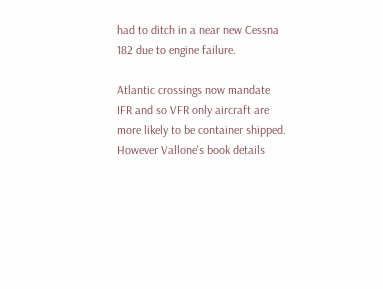had to ditch in a near new Cessna 182 due to engine failure.

Atlantic crossings now mandate IFR and so VFR only aircraft are more likely to be container shipped. However Vallone's book details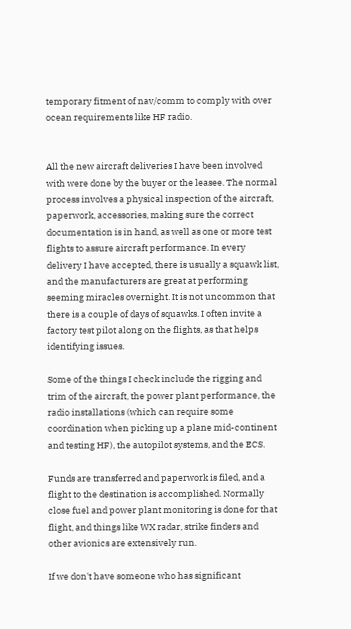temporary fitment of nav/comm to comply with over ocean requirements like HF radio.


All the new aircraft deliveries I have been involved with were done by the buyer or the leasee. The normal process involves a physical inspection of the aircraft, paperwork, accessories, making sure the correct documentation is in hand, as well as one or more test flights to assure aircraft performance. In every delivery I have accepted, there is usually a squawk list, and the manufacturers are great at performing seeming miracles overnight. It is not uncommon that there is a couple of days of squawks. I often invite a factory test pilot along on the flights, as that helps identifying issues.

Some of the things I check include the rigging and trim of the aircraft, the power plant performance, the radio installations (which can require some coordination when picking up a plane mid-continent and testing HF), the autopilot systems, and the ECS.

Funds are transferred and paperwork is filed, and a flight to the destination is accomplished. Normally close fuel and power plant monitoring is done for that flight, and things like WX radar, strike finders and other avionics are extensively run.

If we don't have someone who has significant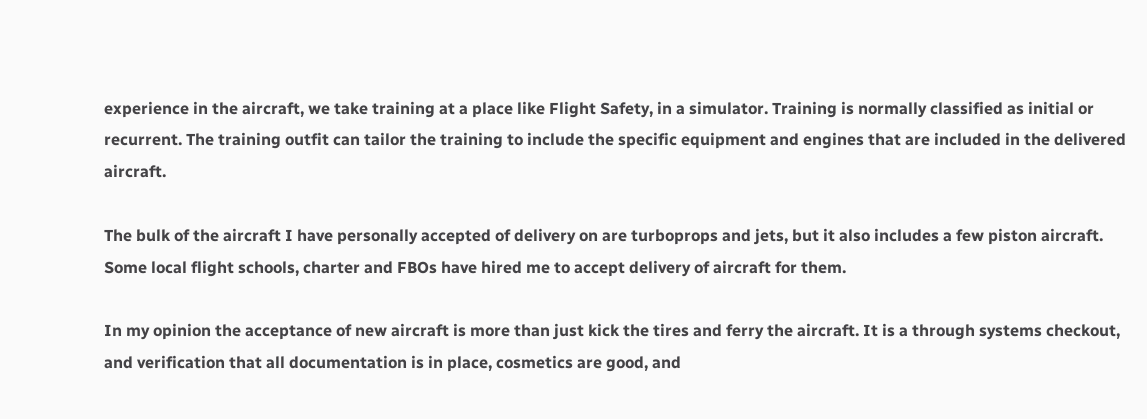experience in the aircraft, we take training at a place like Flight Safety, in a simulator. Training is normally classified as initial or recurrent. The training outfit can tailor the training to include the specific equipment and engines that are included in the delivered aircraft.

The bulk of the aircraft I have personally accepted of delivery on are turboprops and jets, but it also includes a few piston aircraft. Some local flight schools, charter and FBOs have hired me to accept delivery of aircraft for them.

In my opinion the acceptance of new aircraft is more than just kick the tires and ferry the aircraft. It is a through systems checkout, and verification that all documentation is in place, cosmetics are good, and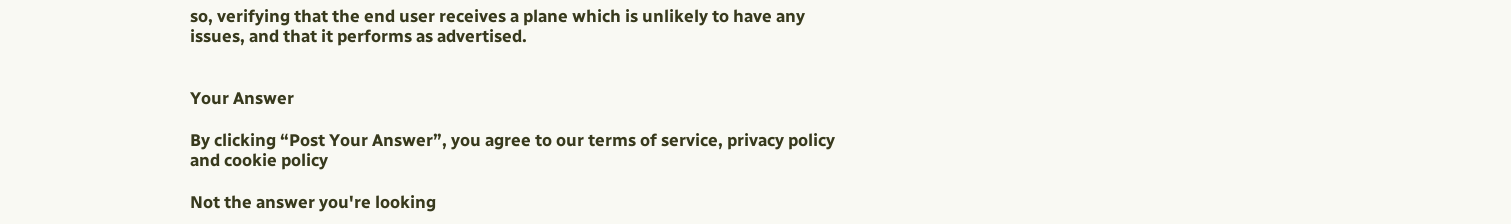so, verifying that the end user receives a plane which is unlikely to have any issues, and that it performs as advertised.


Your Answer

By clicking “Post Your Answer”, you agree to our terms of service, privacy policy and cookie policy

Not the answer you're looking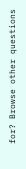for? Browse other questions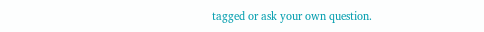tagged or ask your own question.